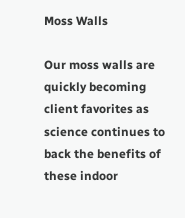Moss Walls

Our moss walls are quickly becoming client favorites as science continues to back the benefits of these indoor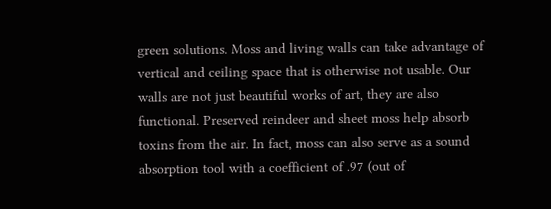green solutions. Moss and living walls can take advantage of vertical and ceiling space that is otherwise not usable. Our walls are not just beautiful works of art, they are also functional. Preserved reindeer and sheet moss help absorb toxins from the air. In fact, moss can also serve as a sound absorption tool with a coefficient of .97 (out of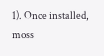1). Once installed, moss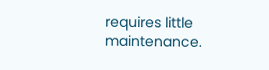requires little maintenance.